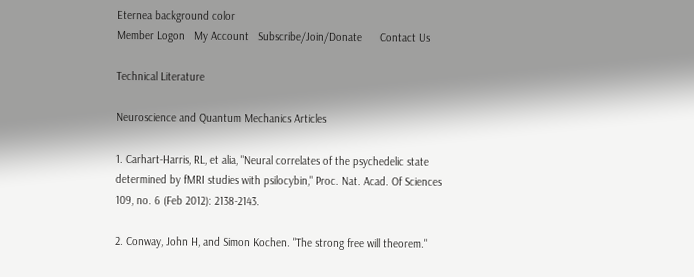Eternea background color
Member Logon   My Account   Subscribe/Join/Donate      Contact Us

Technical Literature

Neuroscience and Quantum Mechanics Articles

1. Carhart-Harris, RL, et alia, "Neural correlates of the psychedelic state determined by fMRI studies with psilocybin," Proc. Nat. Acad. Of Sciences 109, no. 6 (Feb 2012): 2138-2143.

2. Conway, John H, and Simon Kochen. "The strong free will theorem."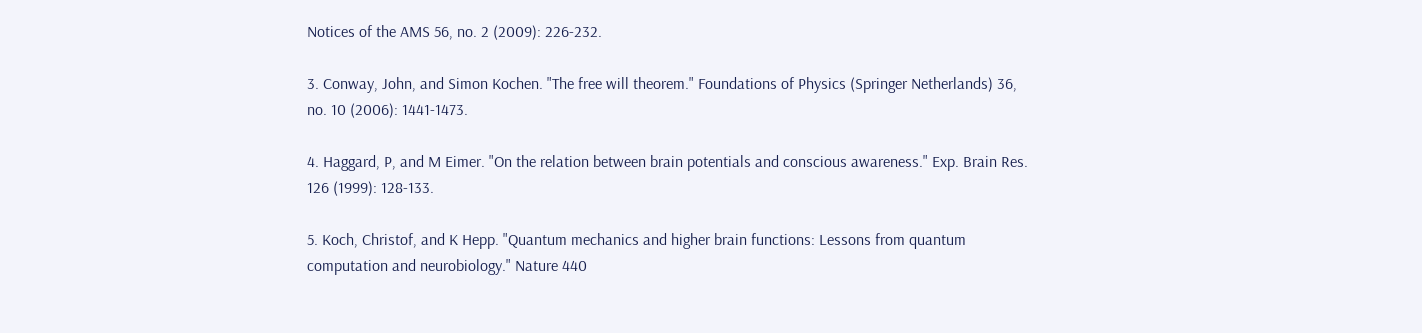Notices of the AMS 56, no. 2 (2009): 226-232.

3. Conway, John, and Simon Kochen. "The free will theorem." Foundations of Physics (Springer Netherlands) 36, no. 10 (2006): 1441-1473.

4. Haggard, P, and M Eimer. "On the relation between brain potentials and conscious awareness." Exp. Brain Res. 126 (1999): 128-133.

5. Koch, Christof, and K Hepp. "Quantum mechanics and higher brain functions: Lessons from quantum computation and neurobiology." Nature 440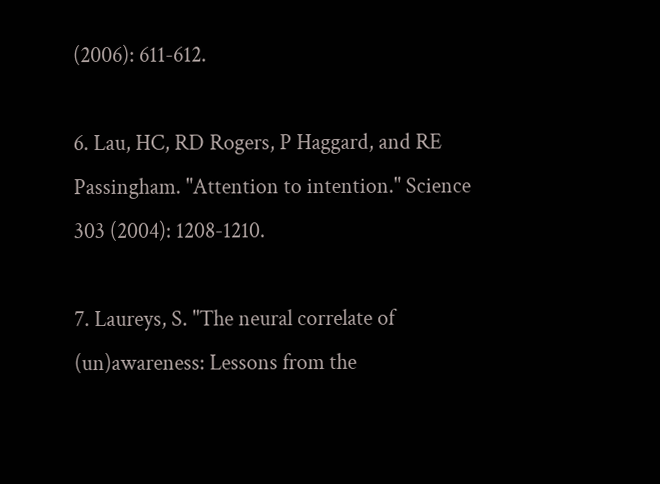(2006): 611-612.

6. Lau, HC, RD Rogers, P Haggard, and RE Passingham. "Attention to intention." Science 303 (2004): 1208-1210.

7. Laureys, S. "The neural correlate of (un)awareness: Lessons from the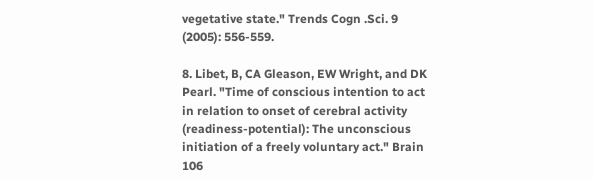vegetative state." Trends Cogn .Sci. 9 (2005): 556-559.

8. Libet, B, CA Gleason, EW Wright, and DK Pearl. "Time of conscious intention to act in relation to onset of cerebral activity (readiness-potential): The unconscious initiation of a freely voluntary act." Brain 106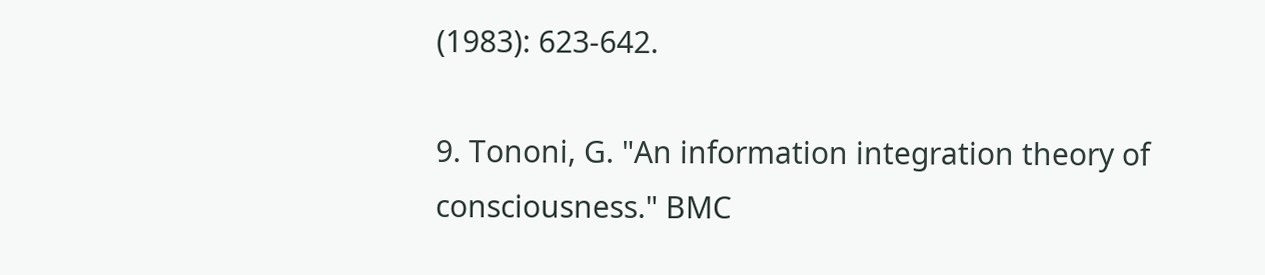(1983): 623-642.

9. Tononi, G. "An information integration theory of consciousness." BMC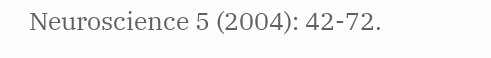Neuroscience 5 (2004): 42-72.